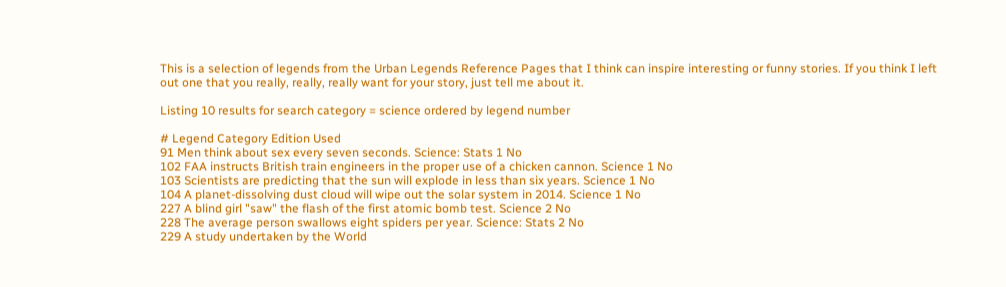This is a selection of legends from the Urban Legends Reference Pages that I think can inspire interesting or funny stories. If you think I left out one that you really, really, really want for your story, just tell me about it.

Listing 10 results for search category = science ordered by legend number

# Legend Category Edition Used
91 Men think about sex every seven seconds. Science: Stats 1 No
102 FAA instructs British train engineers in the proper use of a chicken cannon. Science 1 No
103 Scientists are predicting that the sun will explode in less than six years. Science 1 No
104 A planet-dissolving dust cloud will wipe out the solar system in 2014. Science 1 No
227 A blind girl "saw" the flash of the first atomic bomb test. Science 2 No
228 The average person swallows eight spiders per year. Science: Stats 2 No
229 A study undertaken by the World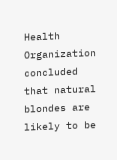Health Organization concluded that natural blondes are likely to be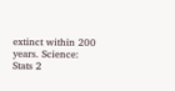extinct within 200 years. Science: Stats 2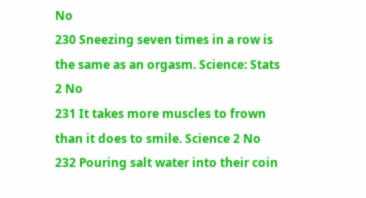No
230 Sneezing seven times in a row is the same as an orgasm. Science: Stats 2 No
231 It takes more muscles to frown than it does to smile. Science 2 No
232 Pouring salt water into their coin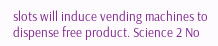slots will induce vending machines to dispense free product. Science 2 No